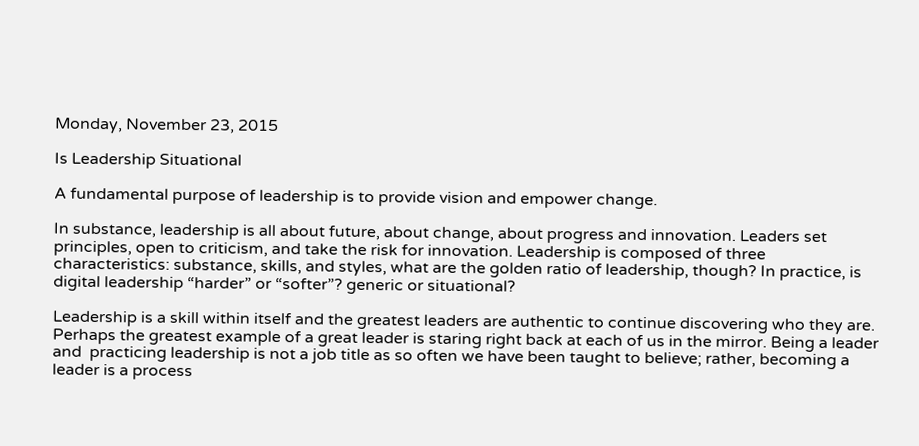Monday, November 23, 2015

Is Leadership Situational

A fundamental purpose of leadership is to provide vision and empower change.

In substance, leadership is all about future, about change, about progress and innovation. Leaders set principles, open to criticism, and take the risk for innovation. Leadership is composed of three characteristics: substance, skills, and styles, what are the golden ratio of leadership, though? In practice, is digital leadership “harder” or “softer”? generic or situational?

Leadership is a skill within itself and the greatest leaders are authentic to continue discovering who they are. Perhaps the greatest example of a great leader is staring right back at each of us in the mirror. Being a leader and  practicing leadership is not a job title as so often we have been taught to believe; rather, becoming a leader is a process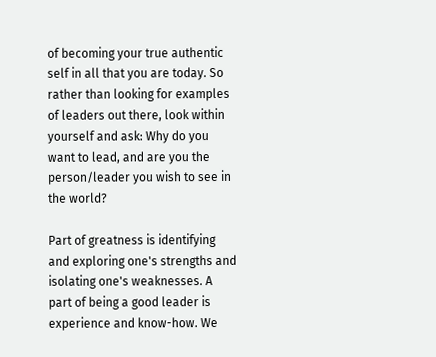of becoming your true authentic self in all that you are today. So rather than looking for examples of leaders out there, look within yourself and ask: Why do you want to lead, and are you the person/leader you wish to see in the world?

Part of greatness is identifying and exploring one's strengths and isolating one's weaknesses. A part of being a good leader is experience and know-how. We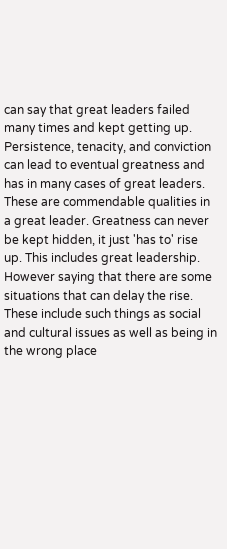can say that great leaders failed many times and kept getting up. Persistence, tenacity, and conviction can lead to eventual greatness and has in many cases of great leaders. These are commendable qualities in a great leader. Greatness can never be kept hidden, it just 'has to' rise up. This includes great leadership. However saying that there are some situations that can delay the rise. These include such things as social and cultural issues as well as being in the wrong place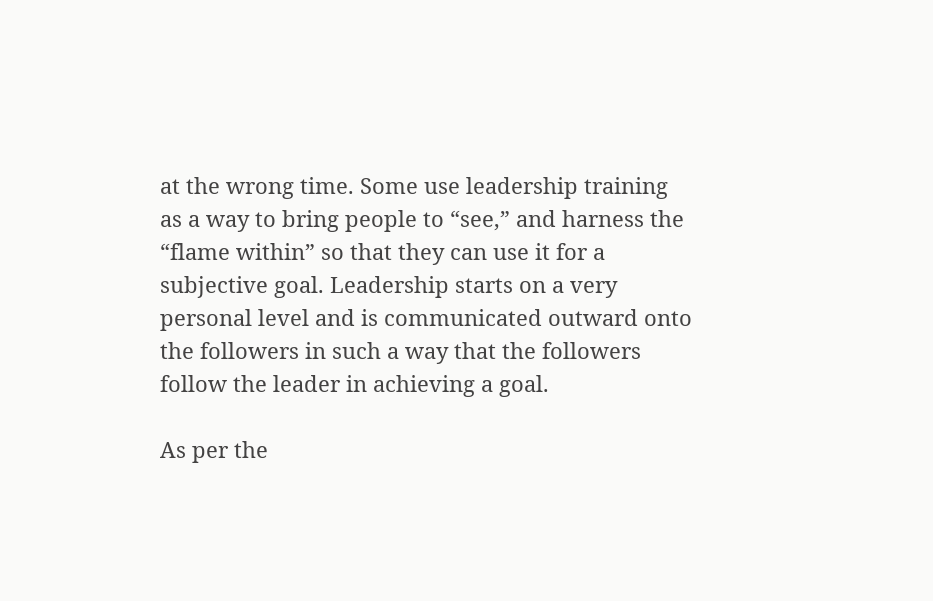at the wrong time. Some use leadership training as a way to bring people to “see,” and harness the “flame within” so that they can use it for a subjective goal. Leadership starts on a very personal level and is communicated outward onto the followers in such a way that the followers follow the leader in achieving a goal.

As per the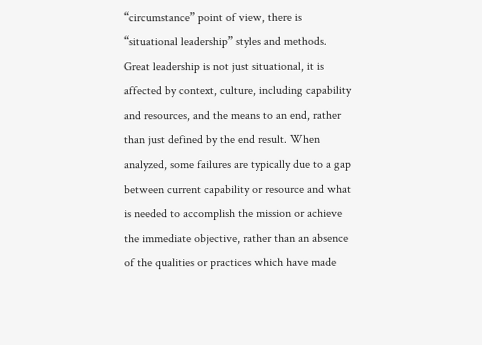“circumstance” point of view, there is “situational leadership” styles and methods. Great leadership is not just situational, it is affected by context, culture, including capability and resources, and the means to an end, rather than just defined by the end result. When analyzed, some failures are typically due to a gap between current capability or resource and what is needed to accomplish the mission or achieve the immediate objective, rather than an absence of the qualities or practices which have made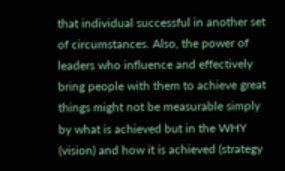that individual successful in another set of circumstances. Also, the power of leaders who influence and effectively bring people with them to achieve great things might not be measurable simply by what is achieved but in the WHY (vision) and how it is achieved (strategy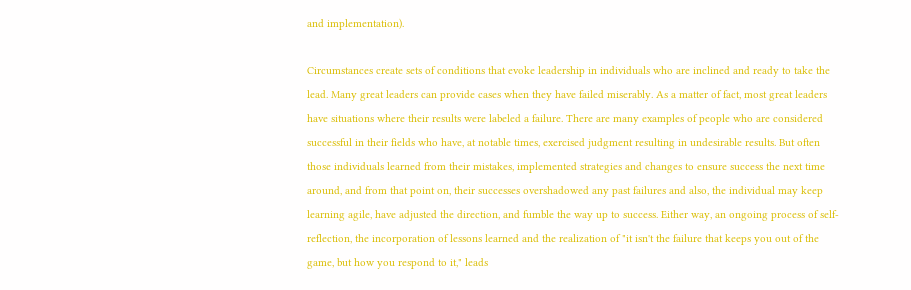and implementation).

Circumstances create sets of conditions that evoke leadership in individuals who are inclined and ready to take the lead. Many great leaders can provide cases when they have failed miserably. As a matter of fact, most great leaders have situations where their results were labeled a failure. There are many examples of people who are considered successful in their fields who have, at notable times, exercised judgment resulting in undesirable results. But often those individuals learned from their mistakes, implemented strategies and changes to ensure success the next time around, and from that point on, their successes overshadowed any past failures and also, the individual may keep learning agile, have adjusted the direction, and fumble the way up to success. Either way, an ongoing process of self-reflection, the incorporation of lessons learned and the realization of "it isn't the failure that keeps you out of the game, but how you respond to it," leads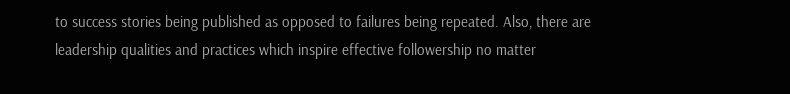to success stories being published as opposed to failures being repeated. Also, there are leadership qualities and practices which inspire effective followership no matter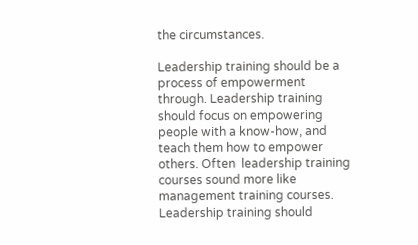the circumstances.

Leadership training should be a process of empowerment through. Leadership training should focus on empowering people with a know-how, and teach them how to empower others. Often  leadership training courses sound more like management training courses. Leadership training should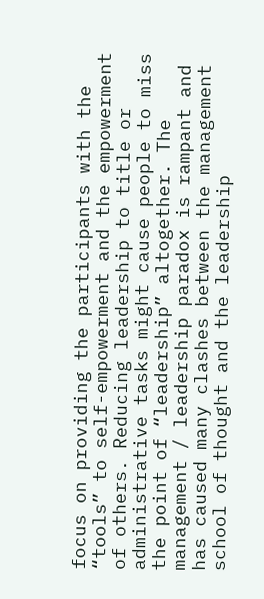focus on providing the participants with the “tools” to self-empowerment and the empowerment of others. Reducing leadership to title or administrative tasks might cause people to miss the point of “leadership” altogether. The management / leadership paradox is rampant and has caused many clashes between the management school of thought and the leadership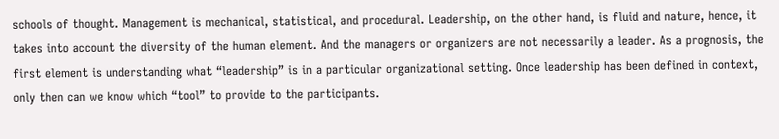schools of thought. Management is mechanical, statistical, and procedural. Leadership, on the other hand, is fluid and nature, hence, it takes into account the diversity of the human element. And the managers or organizers are not necessarily a leader. As a prognosis, the first element is understanding what “leadership” is in a particular organizational setting. Once leadership has been defined in context, only then can we know which “tool” to provide to the participants.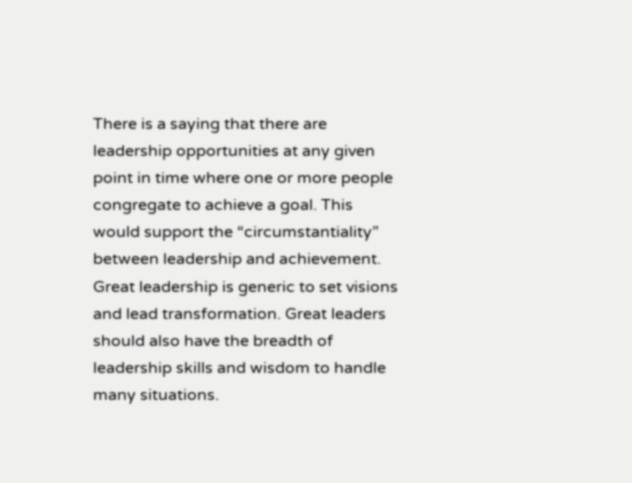There is a saying that there are leadership opportunities at any given point in time where one or more people congregate to achieve a goal. This would support the “circumstantiality” between leadership and achievement. Great leadership is generic to set visions and lead transformation. Great leaders should also have the breadth of leadership skills and wisdom to handle many situations.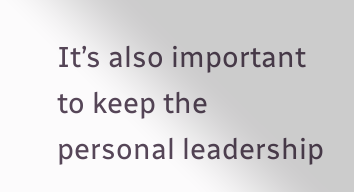It’s also important to keep the personal leadership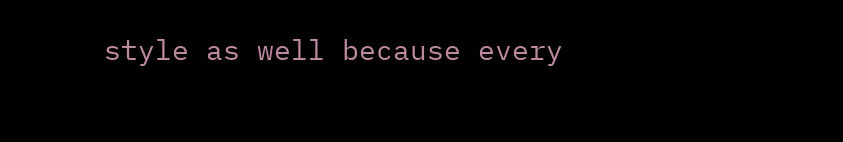style as well because every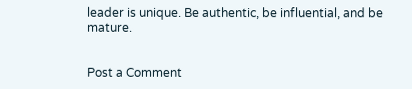leader is unique. Be authentic, be influential, and be mature.


Post a Comment